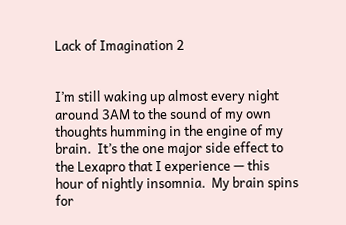Lack of Imagination 2


I’m still waking up almost every night around 3AM to the sound of my own thoughts humming in the engine of my brain.  It’s the one major side effect to the Lexapro that I experience — this hour of nightly insomnia.  My brain spins for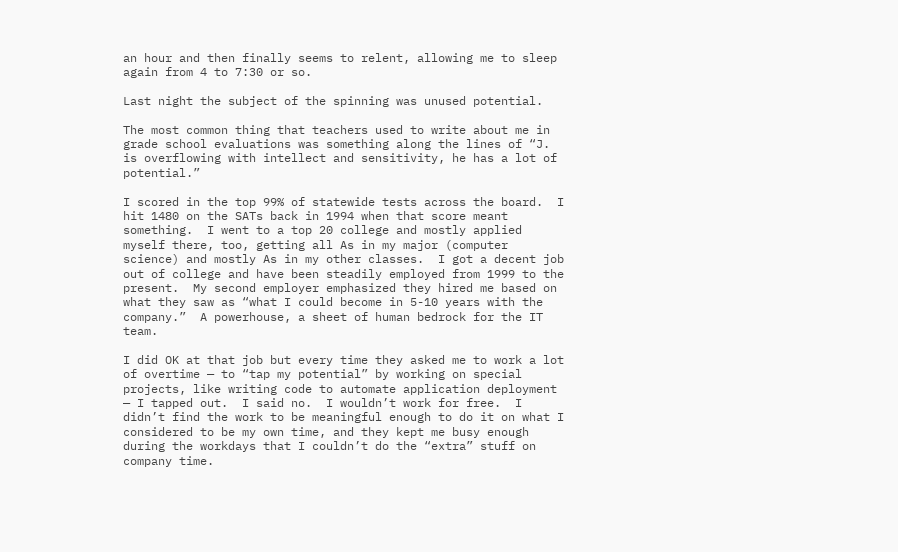an hour and then finally seems to relent, allowing me to sleep again from 4 to 7:30 or so.

Last night the subject of the spinning was unused potential.

The most common thing that teachers used to write about me in grade school evaluations was something along the lines of “J. is overflowing with intellect and sensitivity, he has a lot of potential.”

I scored in the top 99% of statewide tests across the board.  I hit 1480 on the SATs back in 1994 when that score meant something.  I went to a top 20 college and mostly applied myself there, too, getting all As in my major (computer science) and mostly As in my other classes.  I got a decent job out of college and have been steadily employed from 1999 to the present.  My second employer emphasized they hired me based on what they saw as “what I could become in 5-10 years with the company.”  A powerhouse, a sheet of human bedrock for the IT team.

I did OK at that job but every time they asked me to work a lot of overtime — to “tap my potential” by working on special projects, like writing code to automate application deployment — I tapped out.  I said no.  I wouldn’t work for free.  I didn’t find the work to be meaningful enough to do it on what I considered to be my own time, and they kept me busy enough during the workdays that I couldn’t do the “extra” stuff on company time.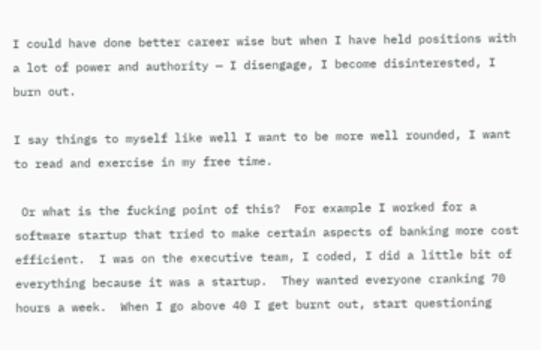I could have done better career wise but when I have held positions with a lot of power and authority — I disengage, I become disinterested, I burn out.

I say things to myself like well I want to be more well rounded, I want to read and exercise in my free time.

 Or what is the fucking point of this?  For example I worked for a software startup that tried to make certain aspects of banking more cost efficient.  I was on the executive team, I coded, I did a little bit of everything because it was a startup.  They wanted everyone cranking 70 hours a week.  When I go above 40 I get burnt out, start questioning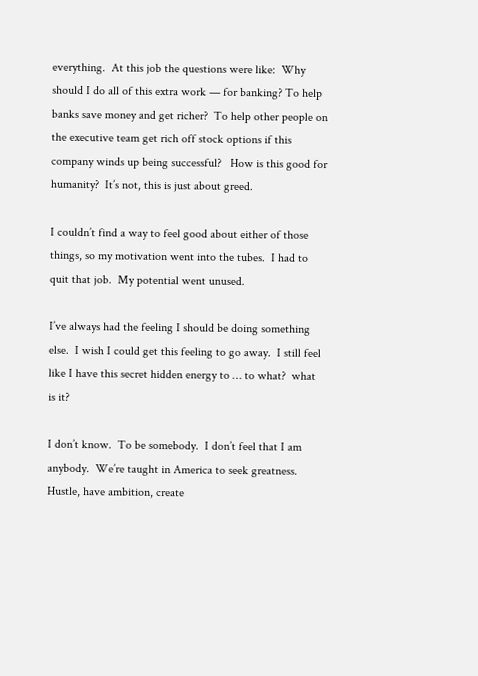everything.  At this job the questions were like:  Why should I do all of this extra work — for banking? To help banks save money and get richer?  To help other people on the executive team get rich off stock options if this company winds up being successful?   How is this good for humanity?  It’s not, this is just about greed.

I couldn’t find a way to feel good about either of those things, so my motivation went into the tubes.  I had to quit that job.  My potential went unused.

I’ve always had the feeling I should be doing something else.  I wish I could get this feeling to go away.  I still feel like I have this secret hidden energy to … to what?  what is it?

I don’t know.  To be somebody.  I don’t feel that I am anybody.  We’re taught in America to seek greatness.  Hustle, have ambition, create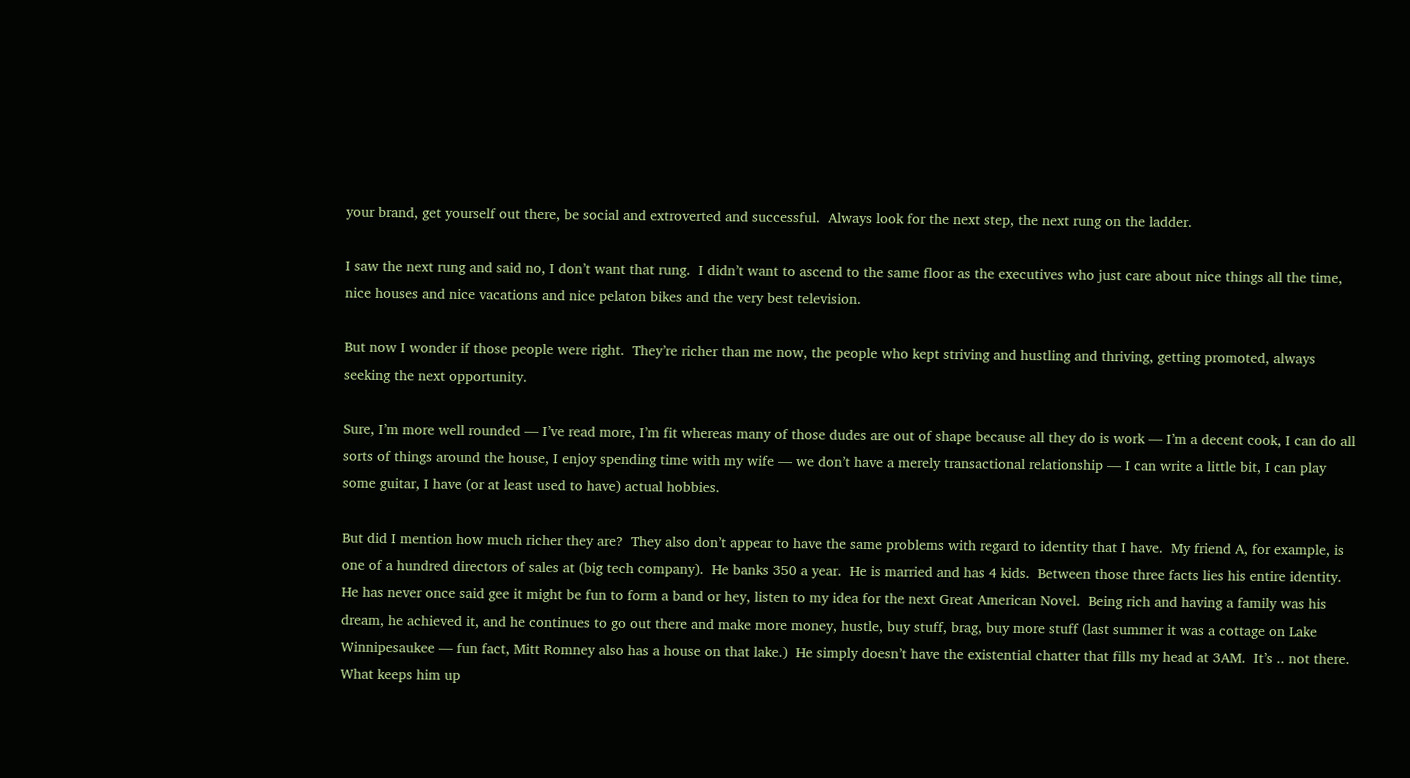your brand, get yourself out there, be social and extroverted and successful.  Always look for the next step, the next rung on the ladder.

I saw the next rung and said no, I don’t want that rung.  I didn’t want to ascend to the same floor as the executives who just care about nice things all the time, nice houses and nice vacations and nice pelaton bikes and the very best television.

But now I wonder if those people were right.  They’re richer than me now, the people who kept striving and hustling and thriving, getting promoted, always seeking the next opportunity.

Sure, I’m more well rounded — I’ve read more, I’m fit whereas many of those dudes are out of shape because all they do is work — I’m a decent cook, I can do all sorts of things around the house, I enjoy spending time with my wife — we don’t have a merely transactional relationship — I can write a little bit, I can play some guitar, I have (or at least used to have) actual hobbies.

But did I mention how much richer they are?  They also don’t appear to have the same problems with regard to identity that I have.  My friend A, for example, is one of a hundred directors of sales at (big tech company).  He banks 350 a year.  He is married and has 4 kids.  Between those three facts lies his entire identity.  He has never once said gee it might be fun to form a band or hey, listen to my idea for the next Great American Novel.  Being rich and having a family was his dream, he achieved it, and he continues to go out there and make more money, hustle, buy stuff, brag, buy more stuff (last summer it was a cottage on Lake Winnipesaukee — fun fact, Mitt Romney also has a house on that lake.)  He simply doesn’t have the existential chatter that fills my head at 3AM.  It’s .. not there.  What keeps him up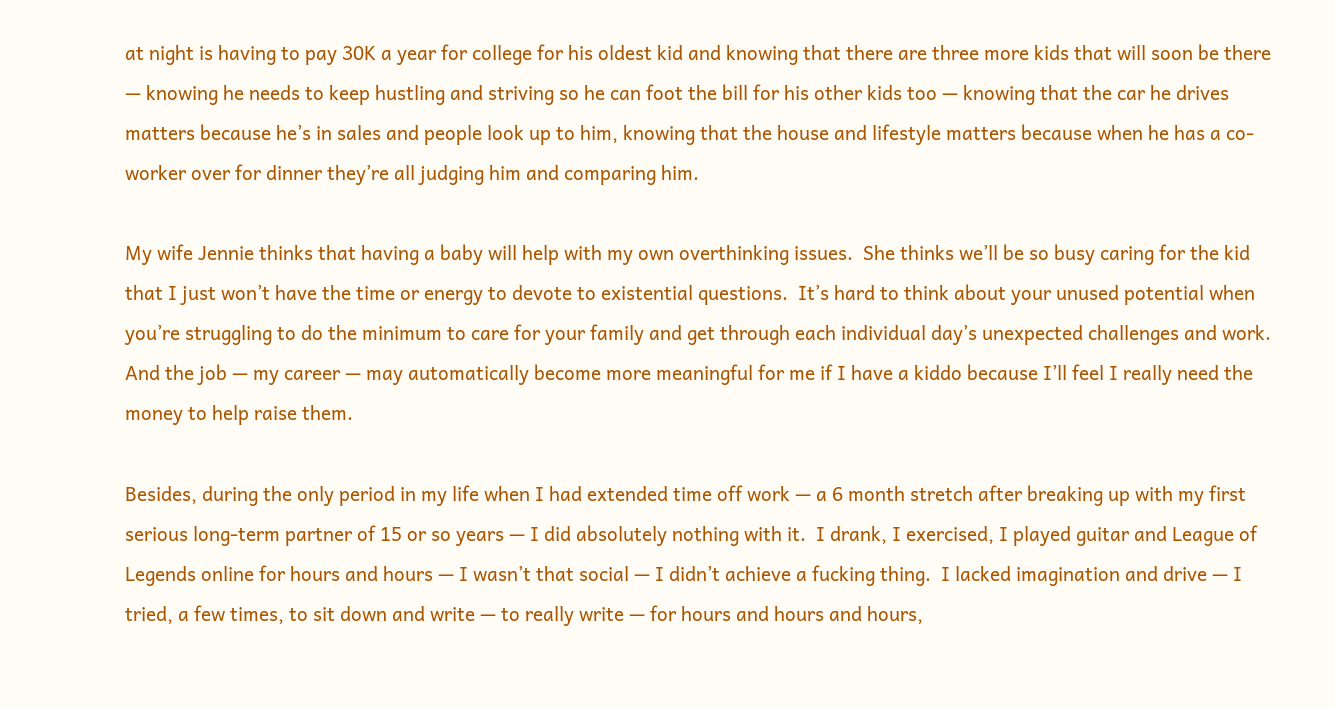at night is having to pay 30K a year for college for his oldest kid and knowing that there are three more kids that will soon be there — knowing he needs to keep hustling and striving so he can foot the bill for his other kids too — knowing that the car he drives matters because he’s in sales and people look up to him, knowing that the house and lifestyle matters because when he has a co-worker over for dinner they’re all judging him and comparing him.

My wife Jennie thinks that having a baby will help with my own overthinking issues.  She thinks we’ll be so busy caring for the kid that I just won’t have the time or energy to devote to existential questions.  It’s hard to think about your unused potential when you’re struggling to do the minimum to care for your family and get through each individual day’s unexpected challenges and work.  And the job — my career — may automatically become more meaningful for me if I have a kiddo because I’ll feel I really need the money to help raise them.

Besides, during the only period in my life when I had extended time off work — a 6 month stretch after breaking up with my first serious long-term partner of 15 or so years — I did absolutely nothing with it.  I drank, I exercised, I played guitar and League of Legends online for hours and hours — I wasn’t that social — I didn’t achieve a fucking thing.  I lacked imagination and drive — I tried, a few times, to sit down and write — to really write — for hours and hours and hours,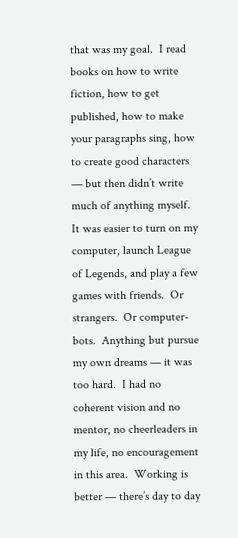that was my goal.  I read books on how to write fiction, how to get published, how to make your paragraphs sing, how to create good characters — but then didn’t write much of anything myself.  It was easier to turn on my computer, launch League of Legends, and play a few games with friends.  Or strangers.  Or computer-bots.  Anything but pursue my own dreams — it was too hard.  I had no coherent vision and no mentor, no cheerleaders in my life, no encouragement in this area.  Working is better — there’s day to day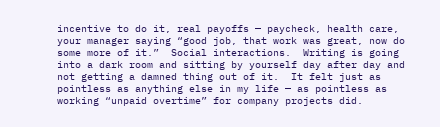incentive to do it, real payoffs — paycheck, health care, your manager saying “good job, that work was great, now do some more of it.”  Social interactions.  Writing is going into a dark room and sitting by yourself day after day and not getting a damned thing out of it.  It felt just as pointless as anything else in my life — as pointless as working “unpaid overtime” for company projects did.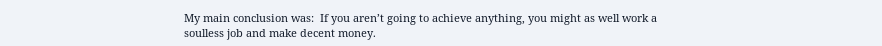My main conclusion was:  If you aren’t going to achieve anything, you might as well work a soulless job and make decent money.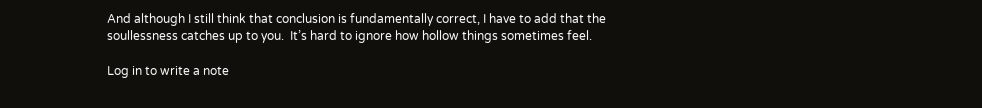And although I still think that conclusion is fundamentally correct, I have to add that the soullessness catches up to you.  It’s hard to ignore how hollow things sometimes feel.

Log in to write a note